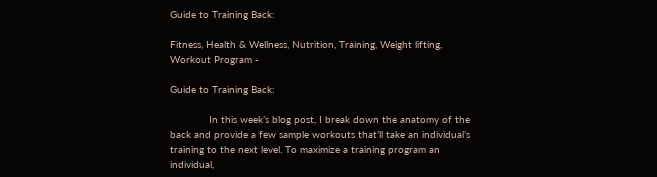Guide to Training Back:

Fitness, Health & Wellness, Nutrition, Training, Weight lifting, Workout Program -

Guide to Training Back:

             In this week’s blog post, I break down the anatomy of the back and provide a few sample workouts that’ll take an individual’s training to the next level. To maximize a training program an individual,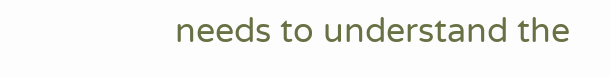needs to understand the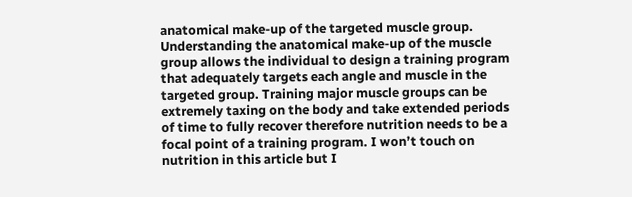anatomical make-up of the targeted muscle group. Understanding the anatomical make-up of the muscle group allows the individual to design a training program that adequately targets each angle and muscle in the targeted group. Training major muscle groups can be extremely taxing on the body and take extended periods of time to fully recover therefore nutrition needs to be a focal point of a training program. I won’t touch on nutrition in this article but I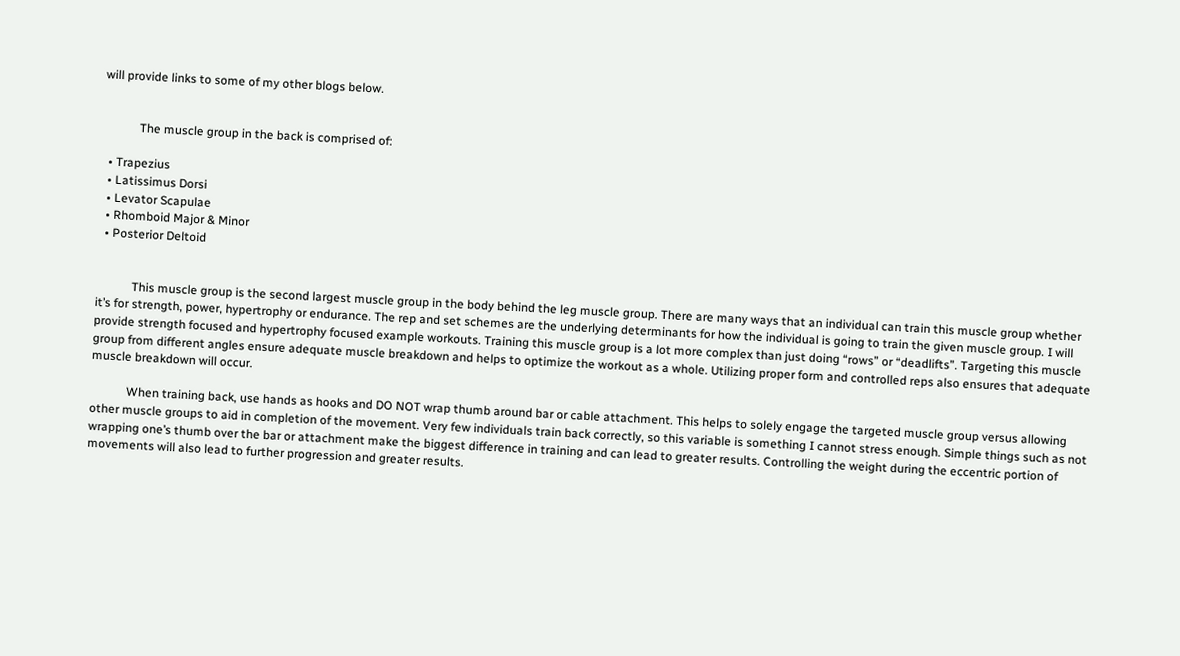will provide links to some of my other blogs below.


            The muscle group in the back is comprised of:

  • Trapezius
  • Latissimus Dorsi
  • Levator Scapulae
  • Rhomboid Major & Minor
  • Posterior Deltoid


            This muscle group is the second largest muscle group in the body behind the leg muscle group. There are many ways that an individual can train this muscle group whether it’s for strength, power, hypertrophy or endurance. The rep and set schemes are the underlying determinants for how the individual is going to train the given muscle group. I will provide strength focused and hypertrophy focused example workouts. Training this muscle group is a lot more complex than just doing “rows” or “deadlifts”. Targeting this muscle group from different angles ensure adequate muscle breakdown and helps to optimize the workout as a whole. Utilizing proper form and controlled reps also ensures that adequate muscle breakdown will occur.

            When training back, use hands as hooks and DO NOT wrap thumb around bar or cable attachment. This helps to solely engage the targeted muscle group versus allowing other muscle groups to aid in completion of the movement. Very few individuals train back correctly, so this variable is something I cannot stress enough. Simple things such as not wrapping one’s thumb over the bar or attachment make the biggest difference in training and can lead to greater results. Controlling the weight during the eccentric portion of movements will also lead to further progression and greater results.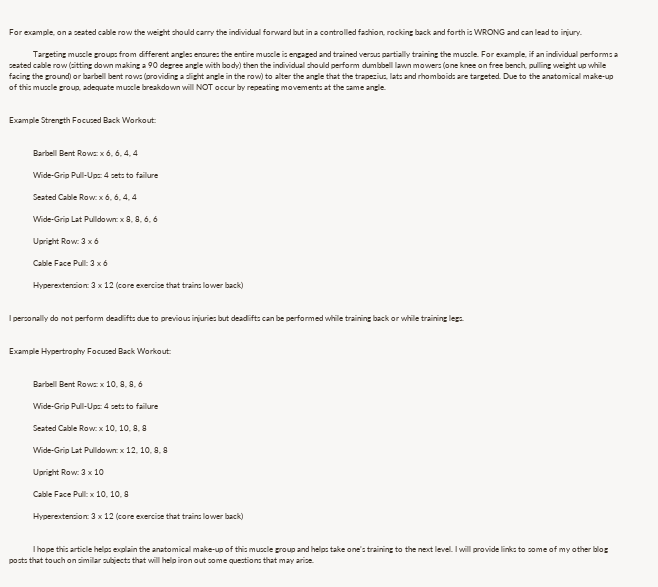For example, on a seated cable row the weight should carry the individual forward but in a controlled fashion, rocking back and forth is WRONG and can lead to injury.

            Targeting muscle groups from different angles ensures the entire muscle is engaged and trained versus partially training the muscle. For example, if an individual performs a seated cable row (sitting down making a 90 degree angle with body) then the individual should perform dumbbell lawn mowers (one knee on free bench, pulling weight up while facing the ground) or barbell bent rows (providing a slight angle in the row) to alter the angle that the trapezius, lats and rhomboids are targeted. Due to the anatomical make-up of this muscle group, adequate muscle breakdown will NOT occur by repeating movements at the same angle.


Example Strength Focused Back Workout:


            Barbell Bent Rows: x 6, 6, 4, 4

            Wide-Grip Pull-Ups: 4 sets to failure

            Seated Cable Row: x 6, 6, 4, 4

            Wide-Grip Lat Pulldown: x 8, 8, 6, 6

            Upright Row: 3 x 6

            Cable Face Pull: 3 x 6

            Hyperextension: 3 x 12 (core exercise that trains lower back)


I personally do not perform deadlifts due to previous injuries but deadlifts can be performed while training back or while training legs.


Example Hypertrophy Focused Back Workout:


            Barbell Bent Rows: x 10, 8, 8, 6

            Wide-Grip Pull-Ups: 4 sets to failure

            Seated Cable Row: x 10, 10, 8, 8

            Wide-Grip Lat Pulldown: x 12, 10, 8, 8

            Upright Row: 3 x 10

            Cable Face Pull: x 10, 10, 8

            Hyperextension: 3 x 12 (core exercise that trains lower back)


            I hope this article helps explain the anatomical make-up of this muscle group and helps take one’s training to the next level. I will provide links to some of my other blog posts that touch on similar subjects that will help iron out some questions that may arise.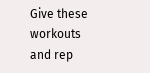Give these workouts and rep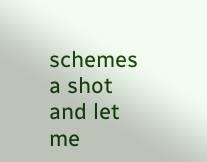schemes a shot and let me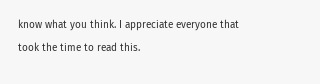know what you think. I appreciate everyone that took the time to read this.